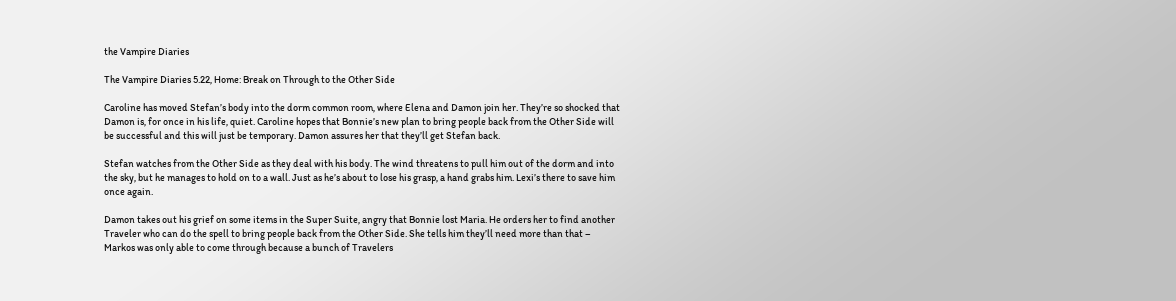the Vampire Diaries

The Vampire Diaries 5.22, Home: Break on Through to the Other Side

Caroline has moved Stefan’s body into the dorm common room, where Elena and Damon join her. They’re so shocked that Damon is, for once in his life, quiet. Caroline hopes that Bonnie’s new plan to bring people back from the Other Side will be successful and this will just be temporary. Damon assures her that they’ll get Stefan back.

Stefan watches from the Other Side as they deal with his body. The wind threatens to pull him out of the dorm and into the sky, but he manages to hold on to a wall. Just as he’s about to lose his grasp, a hand grabs him. Lexi’s there to save him once again.

Damon takes out his grief on some items in the Super Suite, angry that Bonnie lost Maria. He orders her to find another Traveler who can do the spell to bring people back from the Other Side. She tells him they’ll need more than that – Markos was only able to come through because a bunch of Travelers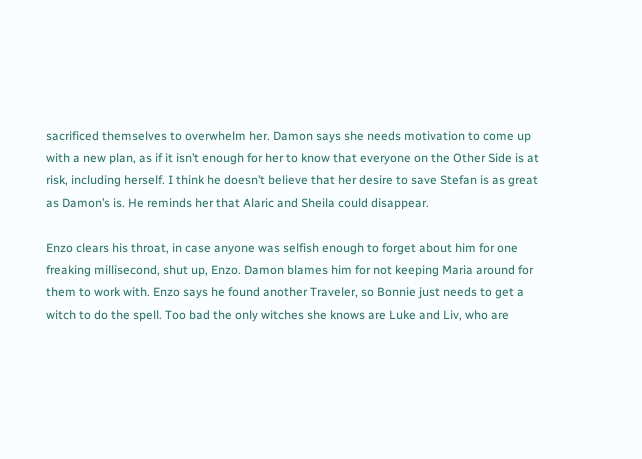sacrificed themselves to overwhelm her. Damon says she needs motivation to come up with a new plan, as if it isn’t enough for her to know that everyone on the Other Side is at risk, including herself. I think he doesn’t believe that her desire to save Stefan is as great as Damon’s is. He reminds her that Alaric and Sheila could disappear.

Enzo clears his throat, in case anyone was selfish enough to forget about him for one freaking millisecond, shut up, Enzo. Damon blames him for not keeping Maria around for them to work with. Enzo says he found another Traveler, so Bonnie just needs to get a witch to do the spell. Too bad the only witches she knows are Luke and Liv, who are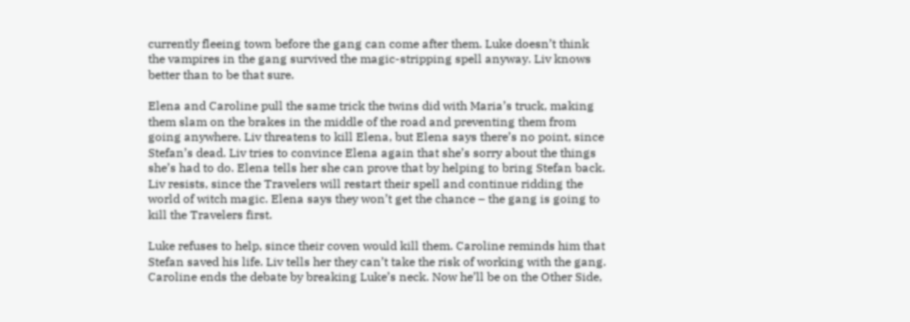currently fleeing town before the gang can come after them. Luke doesn’t think the vampires in the gang survived the magic-stripping spell anyway. Liv knows better than to be that sure.

Elena and Caroline pull the same trick the twins did with Maria’s truck, making them slam on the brakes in the middle of the road and preventing them from going anywhere. Liv threatens to kill Elena, but Elena says there’s no point, since Stefan’s dead. Liv tries to convince Elena again that she’s sorry about the things she’s had to do. Elena tells her she can prove that by helping to bring Stefan back. Liv resists, since the Travelers will restart their spell and continue ridding the world of witch magic. Elena says they won’t get the chance – the gang is going to kill the Travelers first.

Luke refuses to help, since their coven would kill them. Caroline reminds him that Stefan saved his life. Liv tells her they can’t take the risk of working with the gang. Caroline ends the debate by breaking Luke’s neck. Now he’ll be on the Other Side,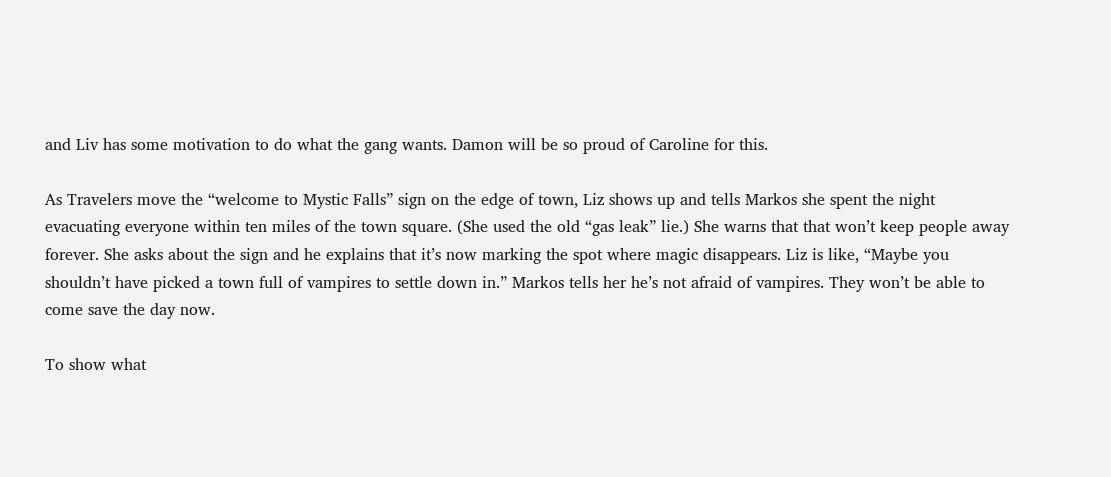and Liv has some motivation to do what the gang wants. Damon will be so proud of Caroline for this.

As Travelers move the “welcome to Mystic Falls” sign on the edge of town, Liz shows up and tells Markos she spent the night evacuating everyone within ten miles of the town square. (She used the old “gas leak” lie.) She warns that that won’t keep people away forever. She asks about the sign and he explains that it’s now marking the spot where magic disappears. Liz is like, “Maybe you shouldn’t have picked a town full of vampires to settle down in.” Markos tells her he’s not afraid of vampires. They won’t be able to come save the day now.

To show what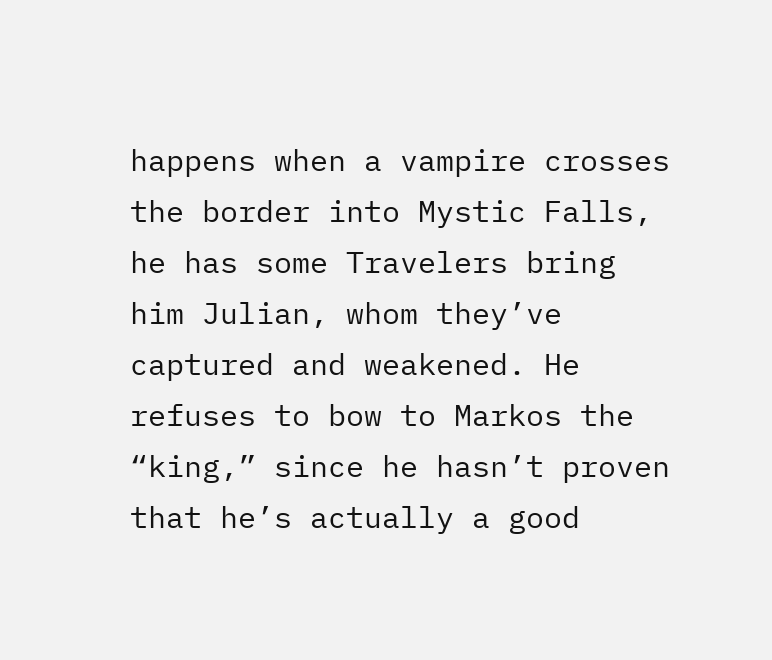happens when a vampire crosses the border into Mystic Falls, he has some Travelers bring him Julian, whom they’ve captured and weakened. He refuses to bow to Markos the “king,” since he hasn’t proven that he’s actually a good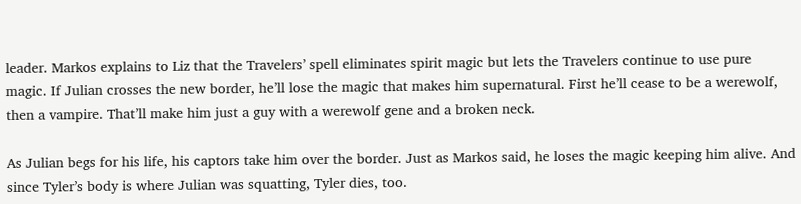leader. Markos explains to Liz that the Travelers’ spell eliminates spirit magic but lets the Travelers continue to use pure magic. If Julian crosses the new border, he’ll lose the magic that makes him supernatural. First he’ll cease to be a werewolf, then a vampire. That’ll make him just a guy with a werewolf gene and a broken neck.

As Julian begs for his life, his captors take him over the border. Just as Markos said, he loses the magic keeping him alive. And since Tyler’s body is where Julian was squatting, Tyler dies, too.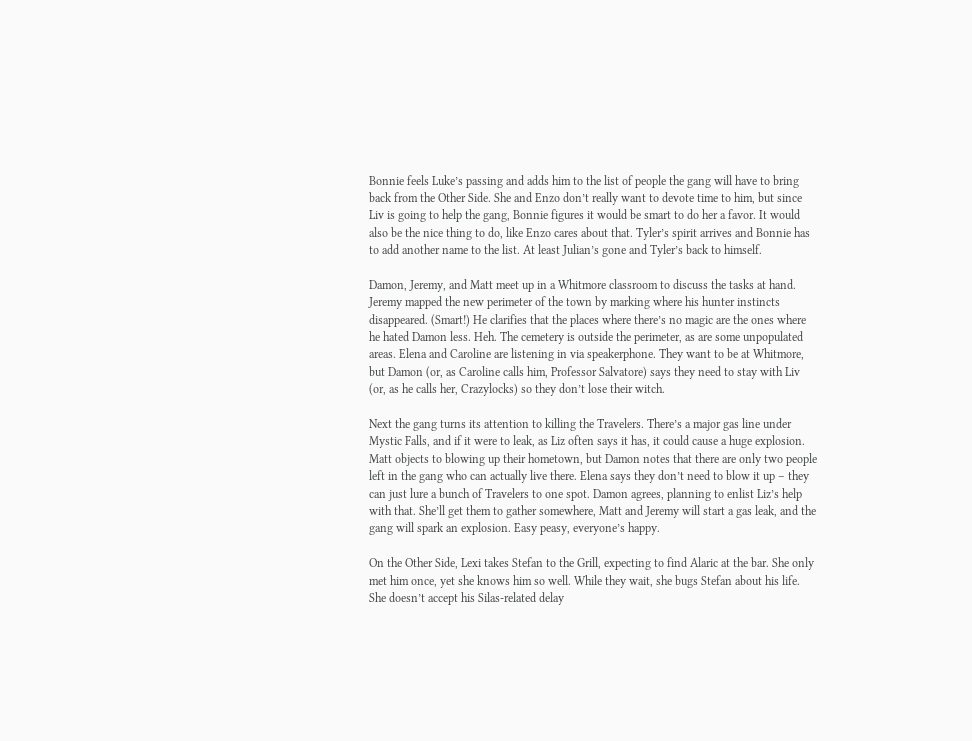Bonnie feels Luke’s passing and adds him to the list of people the gang will have to bring back from the Other Side. She and Enzo don’t really want to devote time to him, but since Liv is going to help the gang, Bonnie figures it would be smart to do her a favor. It would also be the nice thing to do, like Enzo cares about that. Tyler’s spirit arrives and Bonnie has to add another name to the list. At least Julian’s gone and Tyler’s back to himself.

Damon, Jeremy, and Matt meet up in a Whitmore classroom to discuss the tasks at hand. Jeremy mapped the new perimeter of the town by marking where his hunter instincts disappeared. (Smart!) He clarifies that the places where there’s no magic are the ones where he hated Damon less. Heh. The cemetery is outside the perimeter, as are some unpopulated areas. Elena and Caroline are listening in via speakerphone. They want to be at Whitmore, but Damon (or, as Caroline calls him, Professor Salvatore) says they need to stay with Liv (or, as he calls her, Crazylocks) so they don’t lose their witch.

Next the gang turns its attention to killing the Travelers. There’s a major gas line under Mystic Falls, and if it were to leak, as Liz often says it has, it could cause a huge explosion. Matt objects to blowing up their hometown, but Damon notes that there are only two people left in the gang who can actually live there. Elena says they don’t need to blow it up – they can just lure a bunch of Travelers to one spot. Damon agrees, planning to enlist Liz’s help with that. She’ll get them to gather somewhere, Matt and Jeremy will start a gas leak, and the gang will spark an explosion. Easy peasy, everyone’s happy.

On the Other Side, Lexi takes Stefan to the Grill, expecting to find Alaric at the bar. She only met him once, yet she knows him so well. While they wait, she bugs Stefan about his life. She doesn’t accept his Silas-related delay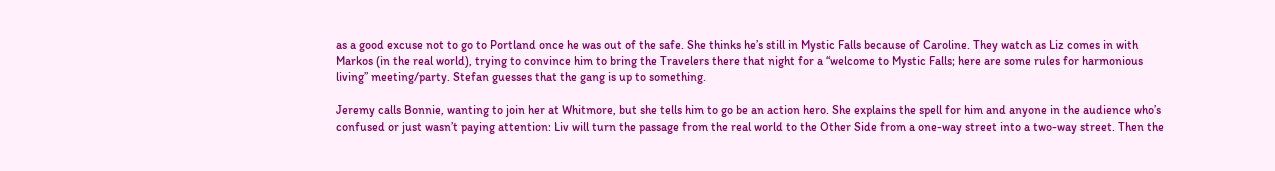as a good excuse not to go to Portland once he was out of the safe. She thinks he’s still in Mystic Falls because of Caroline. They watch as Liz comes in with Markos (in the real world), trying to convince him to bring the Travelers there that night for a “welcome to Mystic Falls; here are some rules for harmonious living” meeting/party. Stefan guesses that the gang is up to something.

Jeremy calls Bonnie, wanting to join her at Whitmore, but she tells him to go be an action hero. She explains the spell for him and anyone in the audience who’s confused or just wasn’t paying attention: Liv will turn the passage from the real world to the Other Side from a one-way street into a two-way street. Then the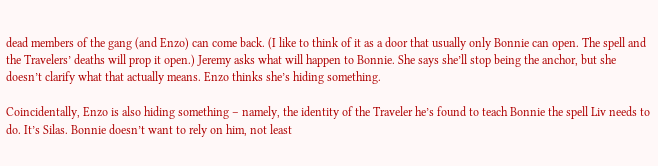dead members of the gang (and Enzo) can come back. (I like to think of it as a door that usually only Bonnie can open. The spell and the Travelers’ deaths will prop it open.) Jeremy asks what will happen to Bonnie. She says she’ll stop being the anchor, but she doesn’t clarify what that actually means. Enzo thinks she’s hiding something.

Coincidentally, Enzo is also hiding something – namely, the identity of the Traveler he’s found to teach Bonnie the spell Liv needs to do. It’s Silas. Bonnie doesn’t want to rely on him, not least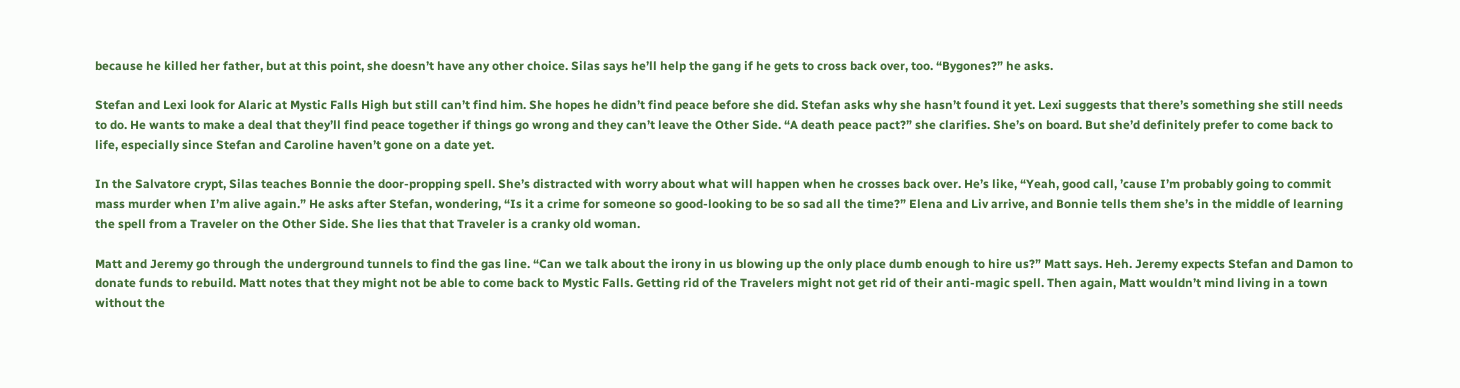because he killed her father, but at this point, she doesn’t have any other choice. Silas says he’ll help the gang if he gets to cross back over, too. “Bygones?” he asks.

Stefan and Lexi look for Alaric at Mystic Falls High but still can’t find him. She hopes he didn’t find peace before she did. Stefan asks why she hasn’t found it yet. Lexi suggests that there’s something she still needs to do. He wants to make a deal that they’ll find peace together if things go wrong and they can’t leave the Other Side. “A death peace pact?” she clarifies. She’s on board. But she’d definitely prefer to come back to life, especially since Stefan and Caroline haven’t gone on a date yet.

In the Salvatore crypt, Silas teaches Bonnie the door-propping spell. She’s distracted with worry about what will happen when he crosses back over. He’s like, “Yeah, good call, ’cause I’m probably going to commit mass murder when I’m alive again.” He asks after Stefan, wondering, “Is it a crime for someone so good-looking to be so sad all the time?” Elena and Liv arrive, and Bonnie tells them she’s in the middle of learning the spell from a Traveler on the Other Side. She lies that that Traveler is a cranky old woman.

Matt and Jeremy go through the underground tunnels to find the gas line. “Can we talk about the irony in us blowing up the only place dumb enough to hire us?” Matt says. Heh. Jeremy expects Stefan and Damon to donate funds to rebuild. Matt notes that they might not be able to come back to Mystic Falls. Getting rid of the Travelers might not get rid of their anti-magic spell. Then again, Matt wouldn’t mind living in a town without the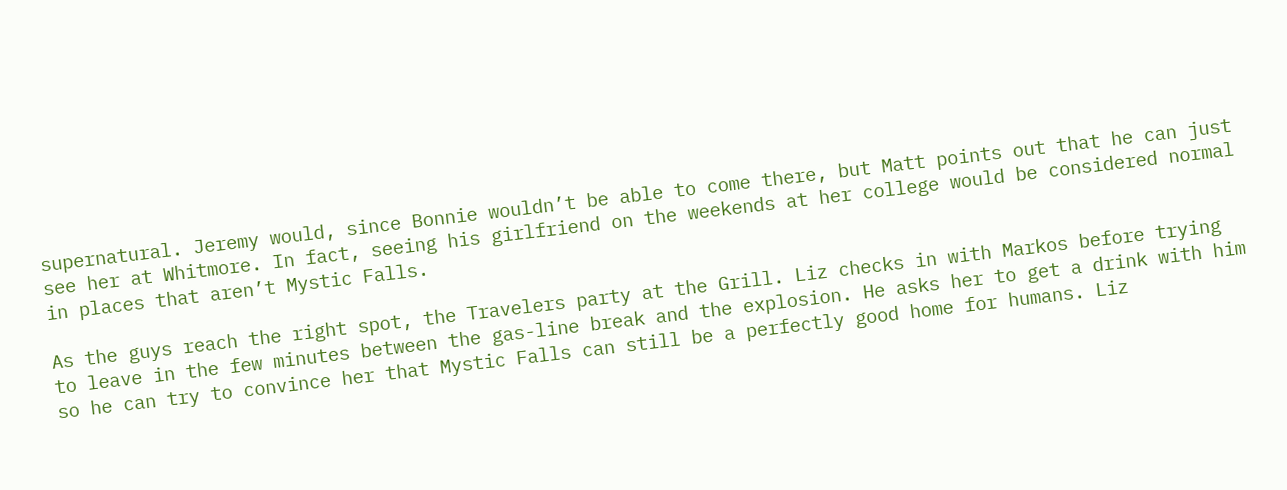supernatural. Jeremy would, since Bonnie wouldn’t be able to come there, but Matt points out that he can just see her at Whitmore. In fact, seeing his girlfriend on the weekends at her college would be considered normal in places that aren’t Mystic Falls.

As the guys reach the right spot, the Travelers party at the Grill. Liz checks in with Markos before trying to leave in the few minutes between the gas-line break and the explosion. He asks her to get a drink with him so he can try to convince her that Mystic Falls can still be a perfectly good home for humans. Liz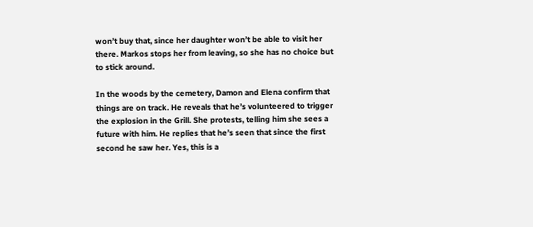won’t buy that, since her daughter won’t be able to visit her there. Markos stops her from leaving, so she has no choice but to stick around.

In the woods by the cemetery, Damon and Elena confirm that things are on track. He reveals that he’s volunteered to trigger the explosion in the Grill. She protests, telling him she sees a future with him. He replies that he’s seen that since the first second he saw her. Yes, this is a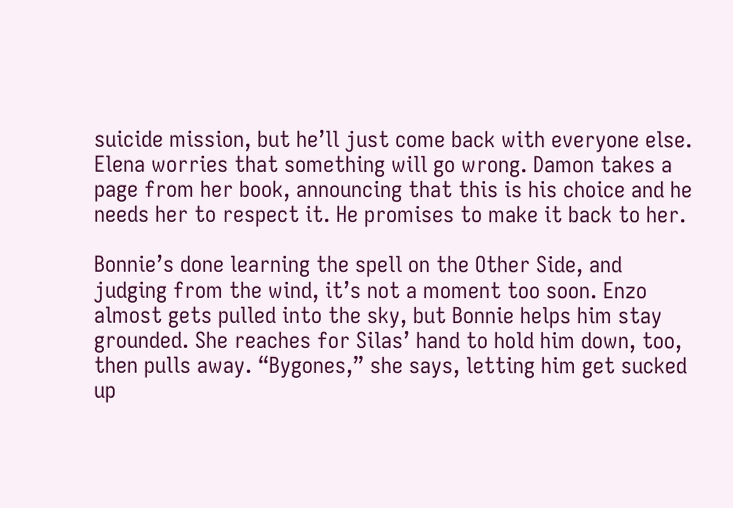suicide mission, but he’ll just come back with everyone else. Elena worries that something will go wrong. Damon takes a page from her book, announcing that this is his choice and he needs her to respect it. He promises to make it back to her.

Bonnie’s done learning the spell on the Other Side, and judging from the wind, it’s not a moment too soon. Enzo almost gets pulled into the sky, but Bonnie helps him stay grounded. She reaches for Silas’ hand to hold him down, too, then pulls away. “Bygones,” she says, letting him get sucked up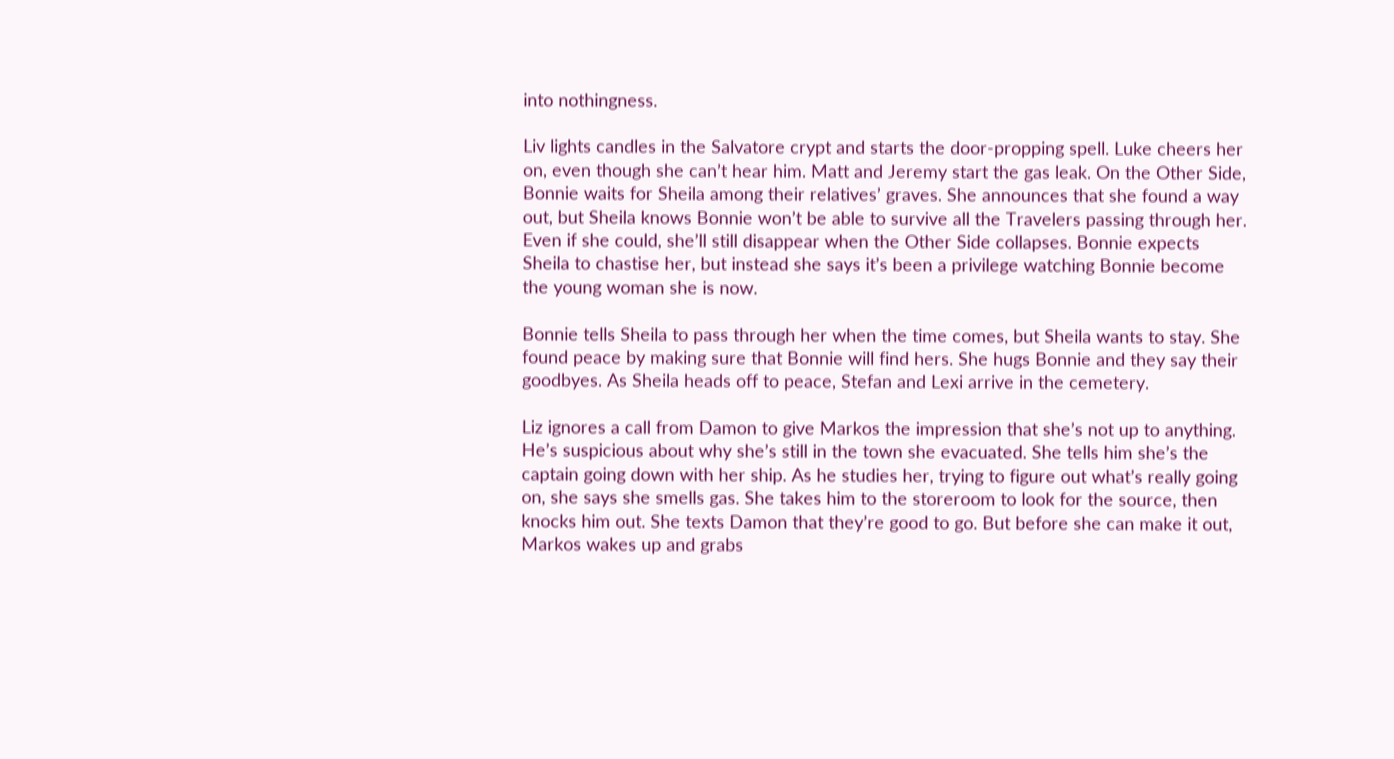into nothingness.

Liv lights candles in the Salvatore crypt and starts the door-propping spell. Luke cheers her on, even though she can’t hear him. Matt and Jeremy start the gas leak. On the Other Side, Bonnie waits for Sheila among their relatives’ graves. She announces that she found a way out, but Sheila knows Bonnie won’t be able to survive all the Travelers passing through her. Even if she could, she’ll still disappear when the Other Side collapses. Bonnie expects Sheila to chastise her, but instead she says it’s been a privilege watching Bonnie become the young woman she is now.

Bonnie tells Sheila to pass through her when the time comes, but Sheila wants to stay. She found peace by making sure that Bonnie will find hers. She hugs Bonnie and they say their goodbyes. As Sheila heads off to peace, Stefan and Lexi arrive in the cemetery.

Liz ignores a call from Damon to give Markos the impression that she’s not up to anything. He’s suspicious about why she’s still in the town she evacuated. She tells him she’s the captain going down with her ship. As he studies her, trying to figure out what’s really going on, she says she smells gas. She takes him to the storeroom to look for the source, then knocks him out. She texts Damon that they’re good to go. But before she can make it out, Markos wakes up and grabs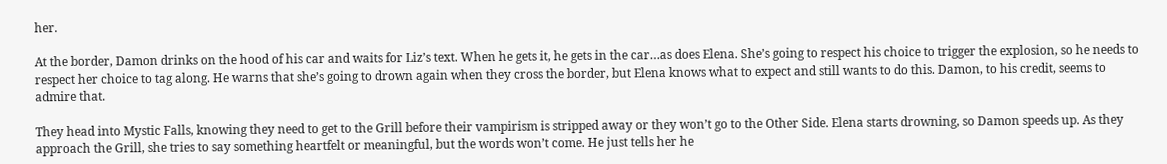her.

At the border, Damon drinks on the hood of his car and waits for Liz’s text. When he gets it, he gets in the car…as does Elena. She’s going to respect his choice to trigger the explosion, so he needs to respect her choice to tag along. He warns that she’s going to drown again when they cross the border, but Elena knows what to expect and still wants to do this. Damon, to his credit, seems to admire that.

They head into Mystic Falls, knowing they need to get to the Grill before their vampirism is stripped away or they won’t go to the Other Side. Elena starts drowning, so Damon speeds up. As they approach the Grill, she tries to say something heartfelt or meaningful, but the words won’t come. He just tells her he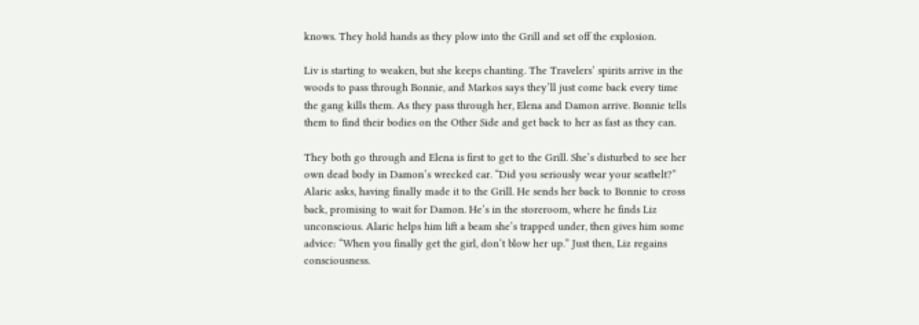knows. They hold hands as they plow into the Grill and set off the explosion.

Liv is starting to weaken, but she keeps chanting. The Travelers’ spirits arrive in the woods to pass through Bonnie, and Markos says they’ll just come back every time the gang kills them. As they pass through her, Elena and Damon arrive. Bonnie tells them to find their bodies on the Other Side and get back to her as fast as they can.

They both go through and Elena is first to get to the Grill. She’s disturbed to see her own dead body in Damon’s wrecked car. “Did you seriously wear your seatbelt?” Alaric asks, having finally made it to the Grill. He sends her back to Bonnie to cross back, promising to wait for Damon. He’s in the storeroom, where he finds Liz unconscious. Alaric helps him lift a beam she’s trapped under, then gives him some advice: “When you finally get the girl, don’t blow her up.” Just then, Liz regains consciousness.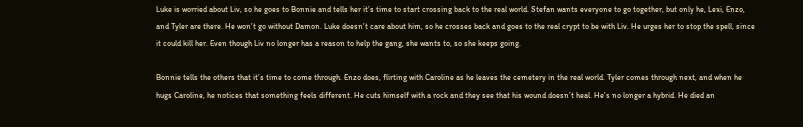Luke is worried about Liv, so he goes to Bonnie and tells her it’s time to start crossing back to the real world. Stefan wants everyone to go together, but only he, Lexi, Enzo, and Tyler are there. He won’t go without Damon. Luke doesn’t care about him, so he crosses back and goes to the real crypt to be with Liv. He urges her to stop the spell, since it could kill her. Even though Liv no longer has a reason to help the gang, she wants to, so she keeps going.

Bonnie tells the others that it’s time to come through. Enzo does, flirting with Caroline as he leaves the cemetery in the real world. Tyler comes through next, and when he hugs Caroline, he notices that something feels different. He cuts himself with a rock and they see that his wound doesn’t heal. He’s no longer a hybrid. He died an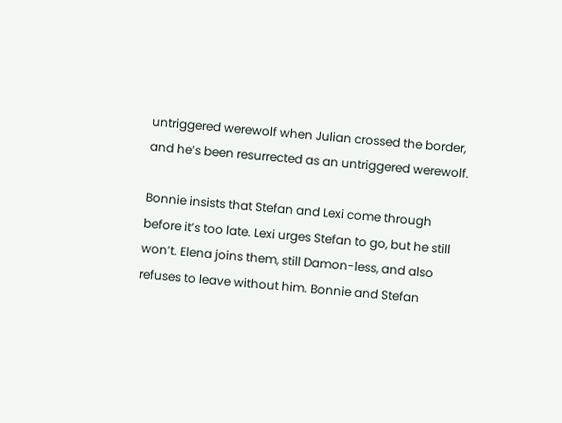untriggered werewolf when Julian crossed the border, and he’s been resurrected as an untriggered werewolf.

Bonnie insists that Stefan and Lexi come through before it’s too late. Lexi urges Stefan to go, but he still won’t. Elena joins them, still Damon-less, and also refuses to leave without him. Bonnie and Stefan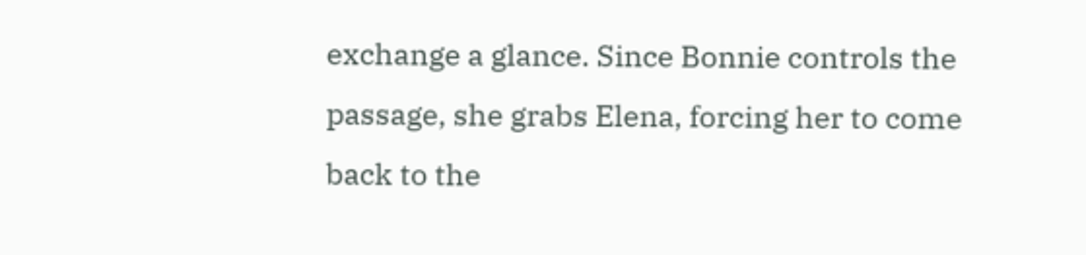exchange a glance. Since Bonnie controls the passage, she grabs Elena, forcing her to come back to the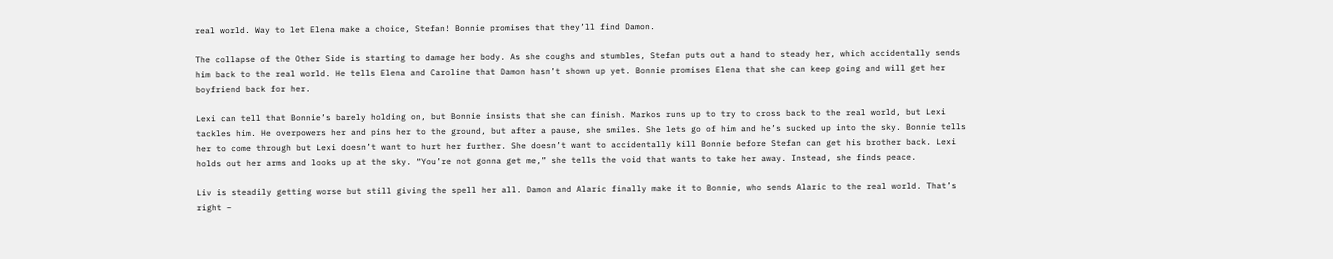real world. Way to let Elena make a choice, Stefan! Bonnie promises that they’ll find Damon.

The collapse of the Other Side is starting to damage her body. As she coughs and stumbles, Stefan puts out a hand to steady her, which accidentally sends him back to the real world. He tells Elena and Caroline that Damon hasn’t shown up yet. Bonnie promises Elena that she can keep going and will get her boyfriend back for her.

Lexi can tell that Bonnie’s barely holding on, but Bonnie insists that she can finish. Markos runs up to try to cross back to the real world, but Lexi tackles him. He overpowers her and pins her to the ground, but after a pause, she smiles. She lets go of him and he’s sucked up into the sky. Bonnie tells her to come through but Lexi doesn’t want to hurt her further. She doesn’t want to accidentally kill Bonnie before Stefan can get his brother back. Lexi holds out her arms and looks up at the sky. “You’re not gonna get me,” she tells the void that wants to take her away. Instead, she finds peace.

Liv is steadily getting worse but still giving the spell her all. Damon and Alaric finally make it to Bonnie, who sends Alaric to the real world. That’s right –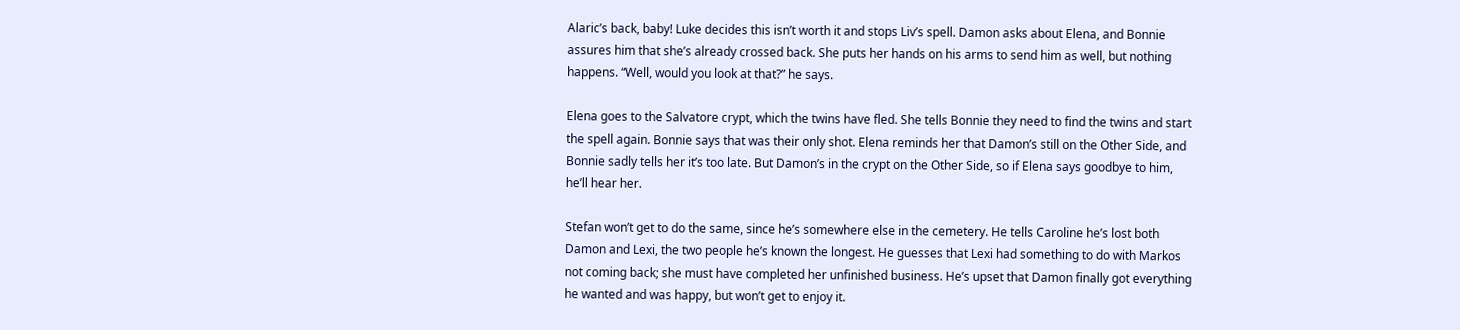Alaric’s back, baby! Luke decides this isn’t worth it and stops Liv’s spell. Damon asks about Elena, and Bonnie assures him that she’s already crossed back. She puts her hands on his arms to send him as well, but nothing happens. “Well, would you look at that?” he says.

Elena goes to the Salvatore crypt, which the twins have fled. She tells Bonnie they need to find the twins and start the spell again. Bonnie says that was their only shot. Elena reminds her that Damon’s still on the Other Side, and Bonnie sadly tells her it’s too late. But Damon’s in the crypt on the Other Side, so if Elena says goodbye to him, he’ll hear her.

Stefan won’t get to do the same, since he’s somewhere else in the cemetery. He tells Caroline he’s lost both Damon and Lexi, the two people he’s known the longest. He guesses that Lexi had something to do with Markos not coming back; she must have completed her unfinished business. He’s upset that Damon finally got everything he wanted and was happy, but won’t get to enjoy it.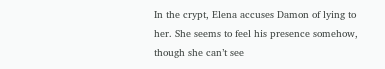In the crypt, Elena accuses Damon of lying to her. She seems to feel his presence somehow, though she can’t see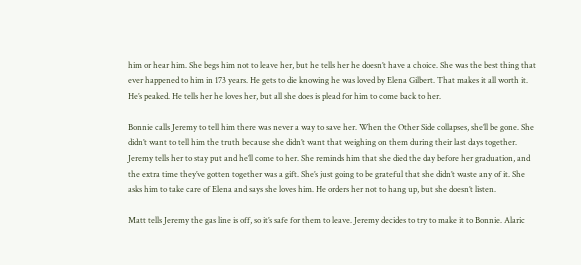him or hear him. She begs him not to leave her, but he tells her he doesn’t have a choice. She was the best thing that ever happened to him in 173 years. He gets to die knowing he was loved by Elena Gilbert. That makes it all worth it. He’s peaked. He tells her he loves her, but all she does is plead for him to come back to her.

Bonnie calls Jeremy to tell him there was never a way to save her. When the Other Side collapses, she’ll be gone. She didn’t want to tell him the truth because she didn’t want that weighing on them during their last days together. Jeremy tells her to stay put and he’ll come to her. She reminds him that she died the day before her graduation, and the extra time they’ve gotten together was a gift. She’s just going to be grateful that she didn’t waste any of it. She asks him to take care of Elena and says she loves him. He orders her not to hang up, but she doesn’t listen.

Matt tells Jeremy the gas line is off, so it’s safe for them to leave. Jeremy decides to try to make it to Bonnie. Alaric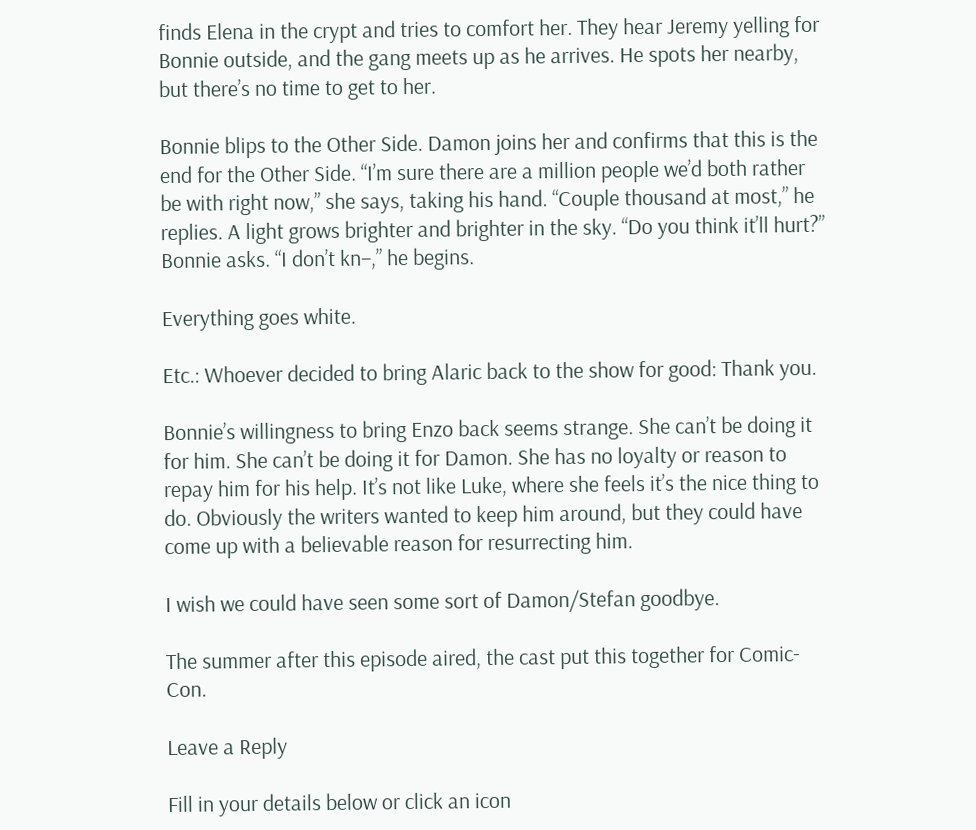finds Elena in the crypt and tries to comfort her. They hear Jeremy yelling for Bonnie outside, and the gang meets up as he arrives. He spots her nearby, but there’s no time to get to her.

Bonnie blips to the Other Side. Damon joins her and confirms that this is the end for the Other Side. “I’m sure there are a million people we’d both rather be with right now,” she says, taking his hand. “Couple thousand at most,” he replies. A light grows brighter and brighter in the sky. “Do you think it’ll hurt?” Bonnie asks. “I don’t kn–,” he begins.

Everything goes white.

Etc.: Whoever decided to bring Alaric back to the show for good: Thank you.

Bonnie’s willingness to bring Enzo back seems strange. She can’t be doing it for him. She can’t be doing it for Damon. She has no loyalty or reason to repay him for his help. It’s not like Luke, where she feels it’s the nice thing to do. Obviously the writers wanted to keep him around, but they could have come up with a believable reason for resurrecting him.

I wish we could have seen some sort of Damon/Stefan goodbye.

The summer after this episode aired, the cast put this together for Comic-Con.

Leave a Reply

Fill in your details below or click an icon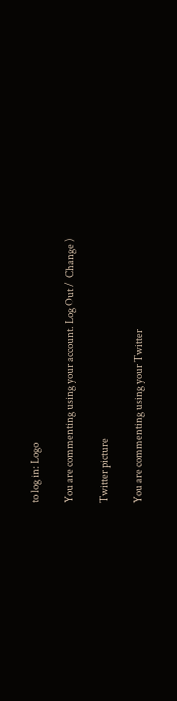to log in: Logo

You are commenting using your account. Log Out /  Change )

Twitter picture

You are commenting using your Twitter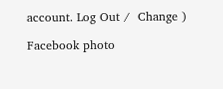account. Log Out /  Change )

Facebook photo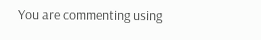You are commenting using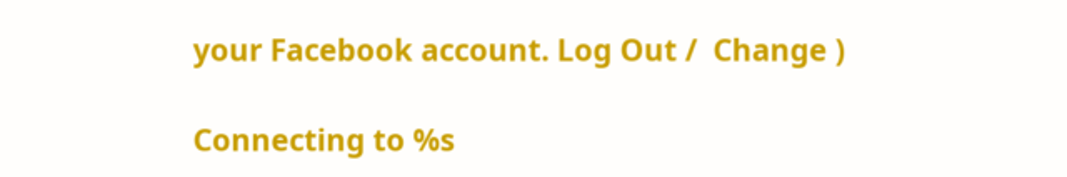your Facebook account. Log Out /  Change )

Connecting to %s